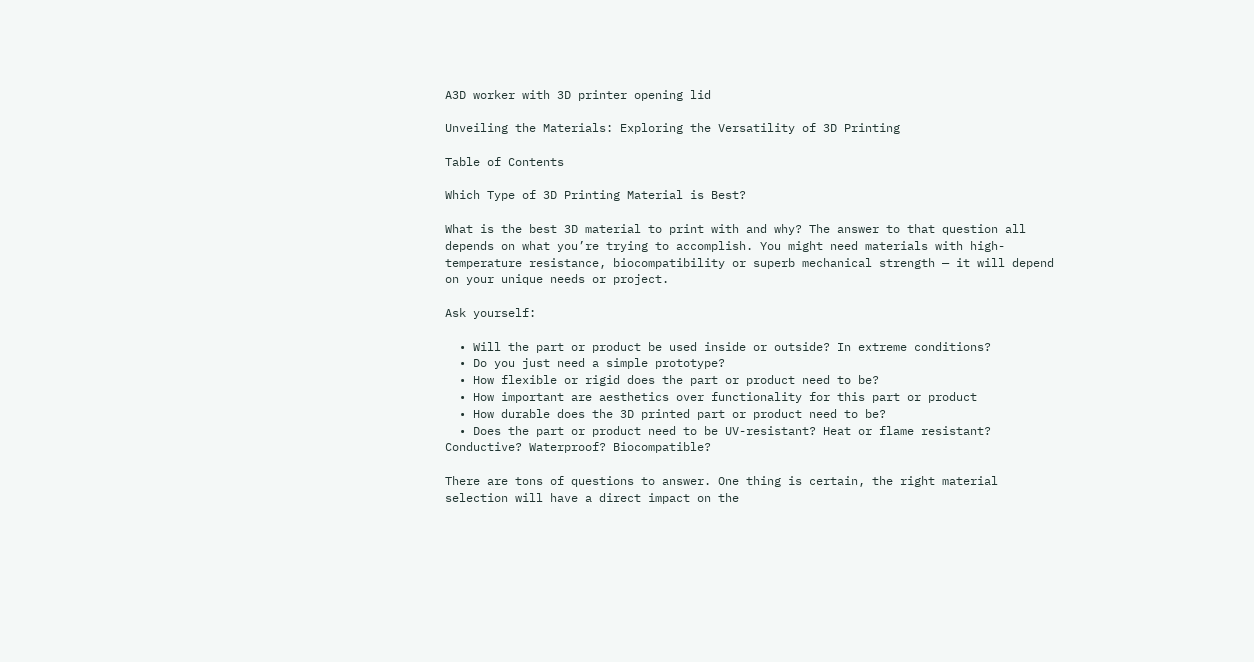A3D worker with 3D printer opening lid

Unveiling the Materials: Exploring the Versatility of 3D Printing

Table of Contents

Which Type of 3D Printing Material is Best?

What is the best 3D material to print with and why? The answer to that question all depends on what you’re trying to accomplish. You might need materials with high-temperature resistance, biocompatibility or superb mechanical strength — it will depend on your unique needs or project.

Ask yourself:

  • Will the part or product be used inside or outside? In extreme conditions?
  • Do you just need a simple prototype?
  • How flexible or rigid does the part or product need to be?
  • How important are aesthetics over functionality for this part or product
  • How durable does the 3D printed part or product need to be?
  • Does the part or product need to be UV-resistant? Heat or flame resistant? Conductive? Waterproof? Biocompatible?

There are tons of questions to answer. One thing is certain, the right material selection will have a direct impact on the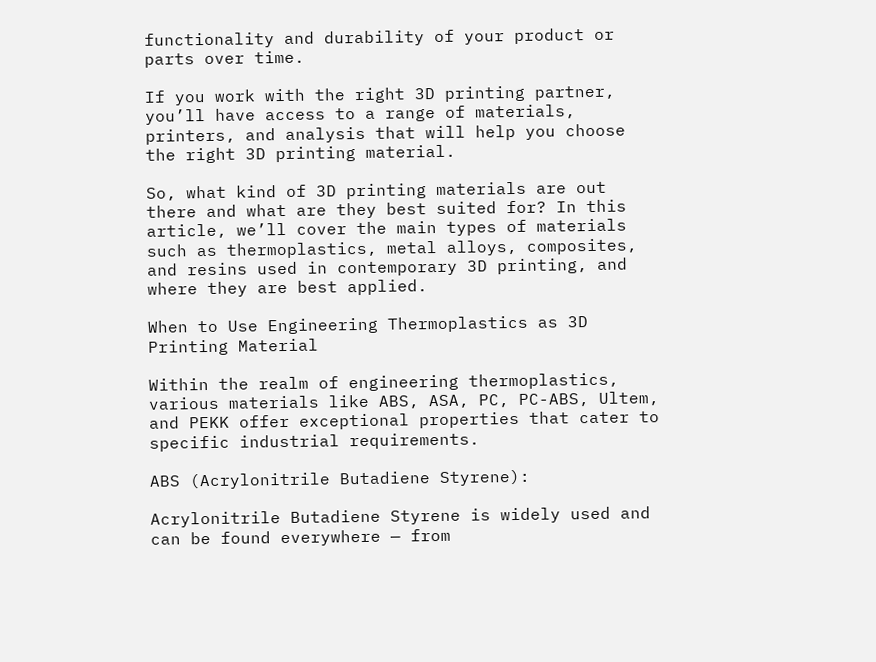functionality and durability of your product or parts over time.

If you work with the right 3D printing partner, you’ll have access to a range of materials, printers, and analysis that will help you choose the right 3D printing material.

So, what kind of 3D printing materials are out there and what are they best suited for? In this article, we’ll cover the main types of materials such as thermoplastics, metal alloys, composites, and resins used in contemporary 3D printing, and where they are best applied.

When to Use Engineering Thermoplastics as 3D Printing Material

Within the realm of engineering thermoplastics, various materials like ABS, ASA, PC, PC-ABS, Ultem, and PEKK offer exceptional properties that cater to specific industrial requirements.

ABS (Acrylonitrile Butadiene Styrene):

Acrylonitrile Butadiene Styrene is widely used and can be found everywhere — from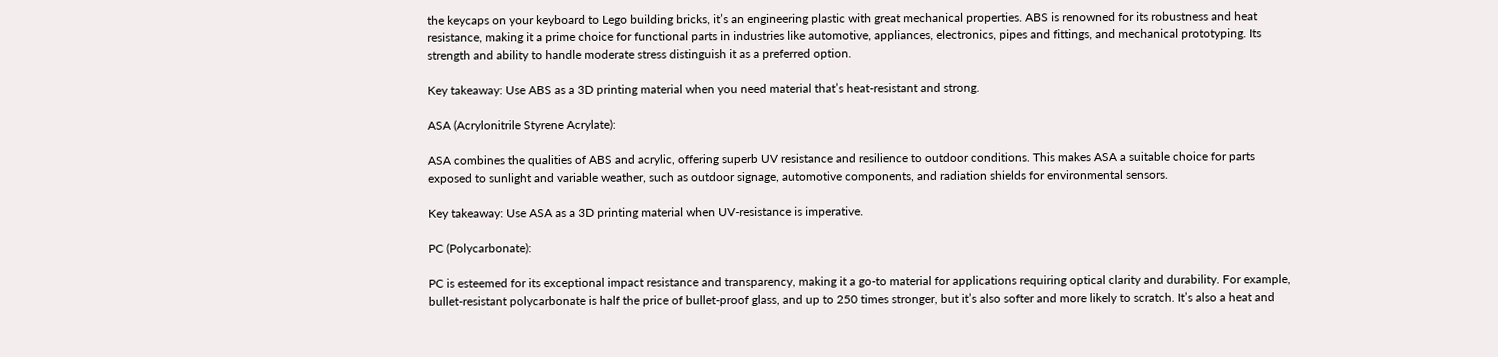the keycaps on your keyboard to Lego building bricks, it’s an engineering plastic with great mechanical properties. ABS is renowned for its robustness and heat resistance, making it a prime choice for functional parts in industries like automotive, appliances, electronics, pipes and fittings, and mechanical prototyping. Its strength and ability to handle moderate stress distinguish it as a preferred option.

Key takeaway: Use ABS as a 3D printing material when you need material that’s heat-resistant and strong.

ASA (Acrylonitrile Styrene Acrylate):

ASA combines the qualities of ABS and acrylic, offering superb UV resistance and resilience to outdoor conditions. This makes ASA a suitable choice for parts exposed to sunlight and variable weather, such as outdoor signage, automotive components, and radiation shields for environmental sensors.

Key takeaway: Use ASA as a 3D printing material when UV-resistance is imperative.

PC (Polycarbonate):

PC is esteemed for its exceptional impact resistance and transparency, making it a go-to material for applications requiring optical clarity and durability. For example, bullet-resistant polycarbonate is half the price of bullet-proof glass, and up to 250 times stronger, but it’s also softer and more likely to scratch. It’s also a heat and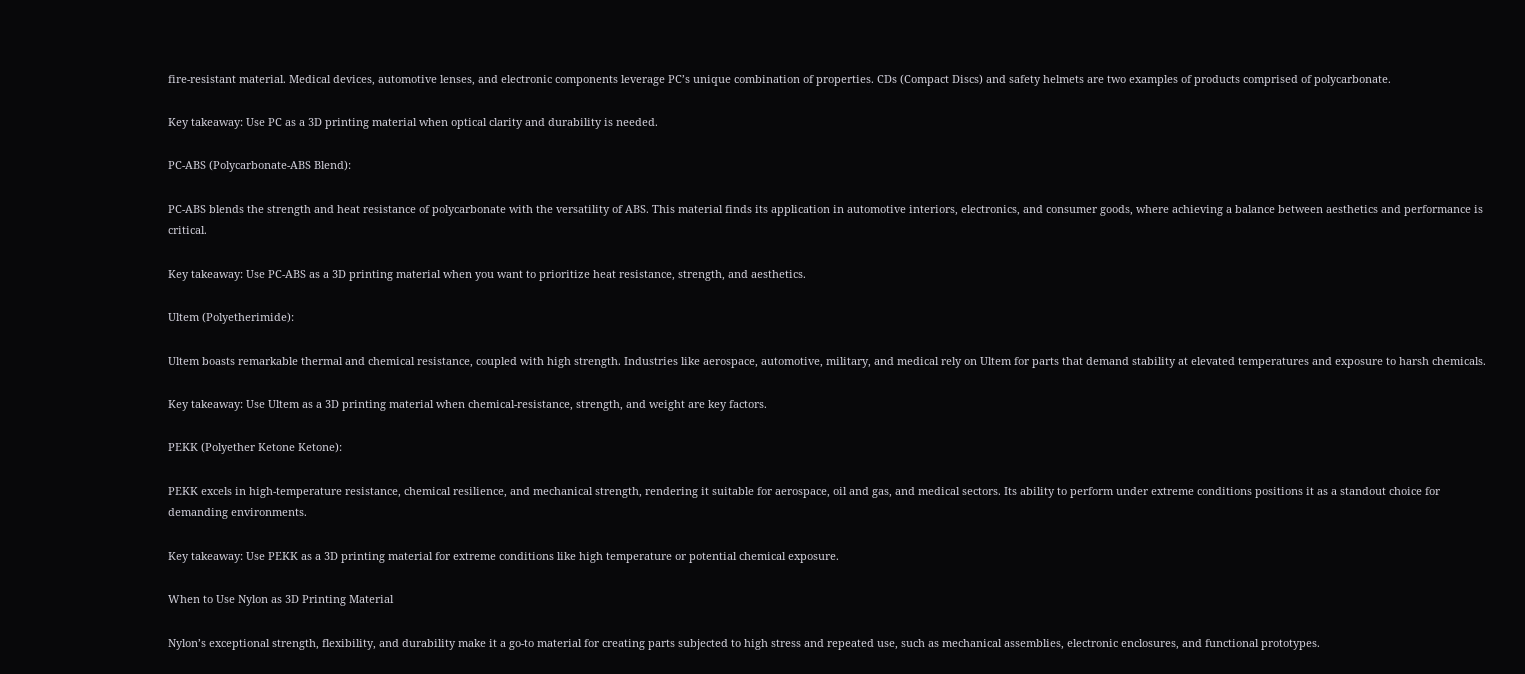fire-resistant material. Medical devices, automotive lenses, and electronic components leverage PC’s unique combination of properties. CDs (Compact Discs) and safety helmets are two examples of products comprised of polycarbonate.

Key takeaway: Use PC as a 3D printing material when optical clarity and durability is needed.

PC-ABS (Polycarbonate-ABS Blend):

PC-ABS blends the strength and heat resistance of polycarbonate with the versatility of ABS. This material finds its application in automotive interiors, electronics, and consumer goods, where achieving a balance between aesthetics and performance is critical.

Key takeaway: Use PC-ABS as a 3D printing material when you want to prioritize heat resistance, strength, and aesthetics.

Ultem (Polyetherimide):

Ultem boasts remarkable thermal and chemical resistance, coupled with high strength. Industries like aerospace, automotive, military, and medical rely on Ultem for parts that demand stability at elevated temperatures and exposure to harsh chemicals.

Key takeaway: Use Ultem as a 3D printing material when chemical-resistance, strength, and weight are key factors.

PEKK (Polyether Ketone Ketone):

PEKK excels in high-temperature resistance, chemical resilience, and mechanical strength, rendering it suitable for aerospace, oil and gas, and medical sectors. Its ability to perform under extreme conditions positions it as a standout choice for demanding environments.

Key takeaway: Use PEKK as a 3D printing material for extreme conditions like high temperature or potential chemical exposure.

When to Use Nylon as 3D Printing Material

Nylon’s exceptional strength, flexibility, and durability make it a go-to material for creating parts subjected to high stress and repeated use, such as mechanical assemblies, electronic enclosures, and functional prototypes.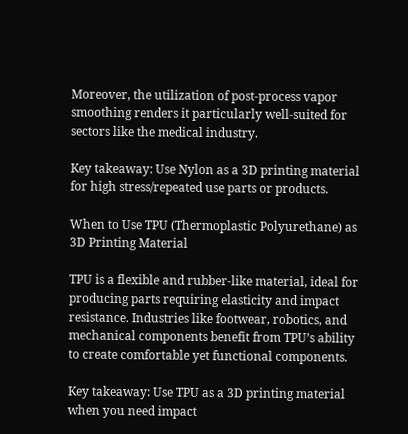Moreover, the utilization of post-process vapor smoothing renders it particularly well-suited for sectors like the medical industry.

Key takeaway: Use Nylon as a 3D printing material for high stress/repeated use parts or products.

When to Use TPU (Thermoplastic Polyurethane) as 3D Printing Material

TPU is a flexible and rubber-like material, ideal for producing parts requiring elasticity and impact resistance. Industries like footwear, robotics, and mechanical components benefit from TPU’s ability to create comfortable yet functional components.

Key takeaway: Use TPU as a 3D printing material when you need impact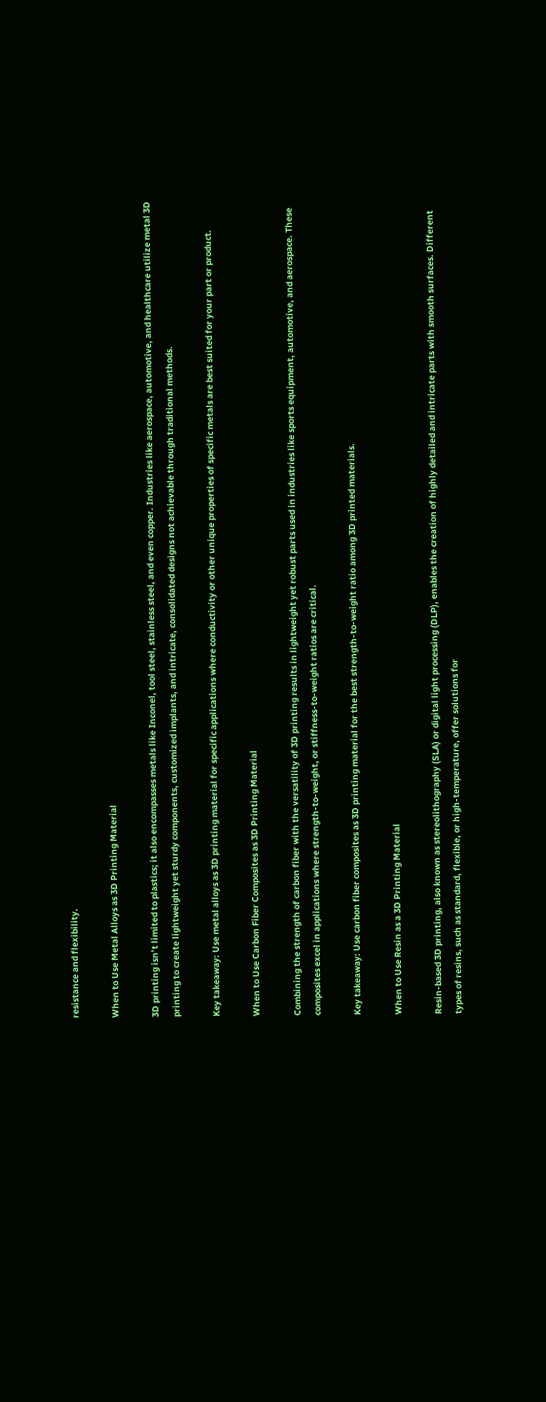resistance and flexibility.

When to Use Metal Alloys as 3D Printing Material

3D printing isn’t limited to plastics; it also encompasses metals like Inconel, tool steel, stainless steel, and even copper. Industries like aerospace, automotive, and healthcare utilize metal 3D printing to create lightweight yet sturdy components, customized implants, and intricate, consolidated designs not achievable through traditional methods.

Key takeaway: Use metal alloys as 3D printing material for specific applications where conductivity or other unique properties of specific metals are best suited for your part or product.

When to Use Carbon Fiber Composites as 3D Printing Material

Combining the strength of carbon fiber with the versatility of 3D printing results in lightweight yet robust parts used in industries like sports equipment, automotive, and aerospace. These composites excel in applications where strength-to-weight, or stiffness-to-weight ratios are critical.

Key takeaway: Use carbon fiber composites as 3D printing material for the best strength-to-weight ratio among 3D printed materials.

When to Use Resin as a 3D Printing Material

Resin-based 3D printing, also known as stereolithography (SLA) or digital light processing (DLP), enables the creation of highly detailed and intricate parts with smooth surfaces. Different types of resins, such as standard, flexible, or high-temperature, offer solutions for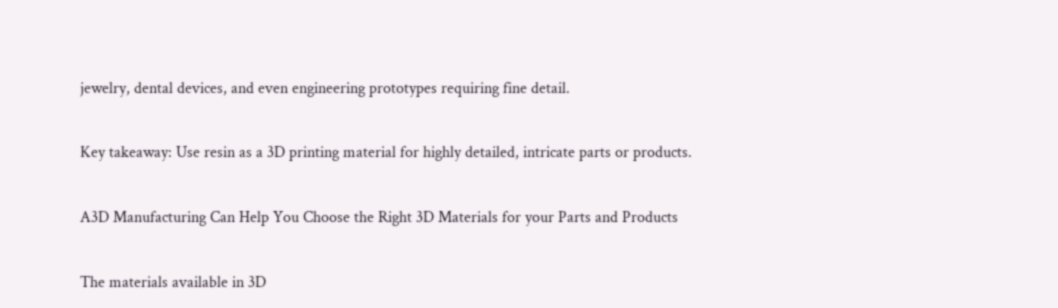jewelry, dental devices, and even engineering prototypes requiring fine detail.

Key takeaway: Use resin as a 3D printing material for highly detailed, intricate parts or products.

A3D Manufacturing Can Help You Choose the Right 3D Materials for your Parts and Products

The materials available in 3D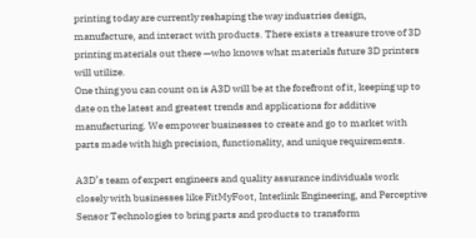printing today are currently reshaping the way industries design, manufacture, and interact with products. There exists a treasure trove of 3D printing materials out there —who knows what materials future 3D printers will utilize.
One thing you can count on is A3D will be at the forefront of it, keeping up to date on the latest and greatest trends and applications for additive manufacturing. We empower businesses to create and go to market with parts made with high precision, functionality, and unique requirements.

A3D’s team of expert engineers and quality assurance individuals work closely with businesses like FitMyFoot, Interlink Engineering, and Perceptive Sensor Technologies to bring parts and products to transform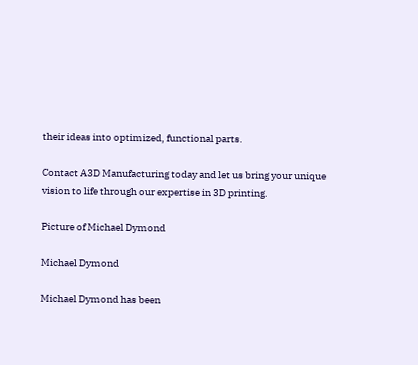their ideas into optimized, functional parts.

Contact A3D Manufacturing today and let us bring your unique vision to life through our expertise in 3D printing.

Picture of Michael Dymond

Michael Dymond

Michael Dymond has been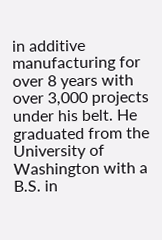in additive manufacturing for over 8 years with over 3,000 projects under his belt. He graduated from the University of Washington with a B.S. in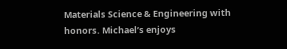Materials Science & Engineering with honors. Michael’s enjoys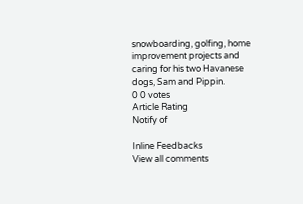snowboarding, golfing, home improvement projects and caring for his two Havanese dogs, Sam and Pippin.
0 0 votes
Article Rating
Notify of

Inline Feedbacks
View all comments